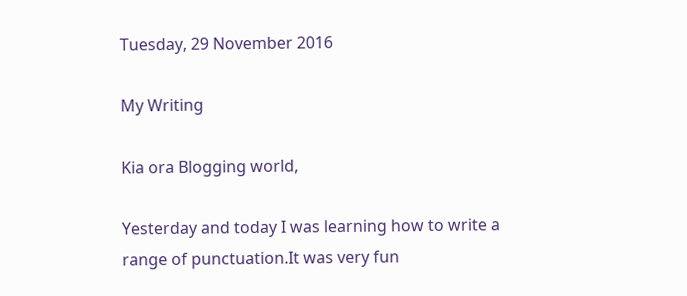Tuesday, 29 November 2016

My Writing

Kia ora Blogging world,

Yesterday and today I was learning how to write a range of punctuation.It was very fun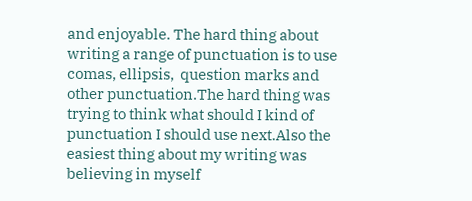and enjoyable. The hard thing about writing a range of punctuation is to use comas, ellipsis,  question marks and other punctuation.The hard thing was trying to think what should I kind of punctuation I should use next.Also the easiest thing about my writing was believing in myself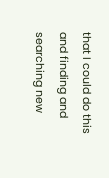that I could do this and finding and searching new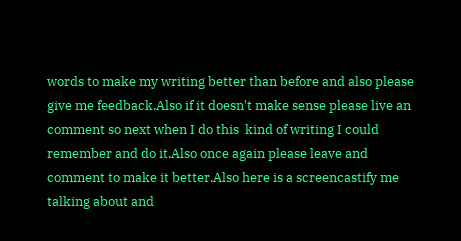words to make my writing better than before and also please give me feedback.Also if it doesn't make sense please live an comment so next when I do this  kind of writing I could remember and do it.Also once again please leave and comment to make it better.Also here is a screencastify me talking about and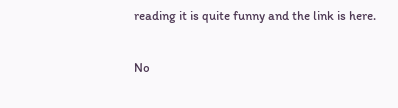reading it is quite funny and the link is here.

No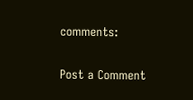comments:

Post a Comment